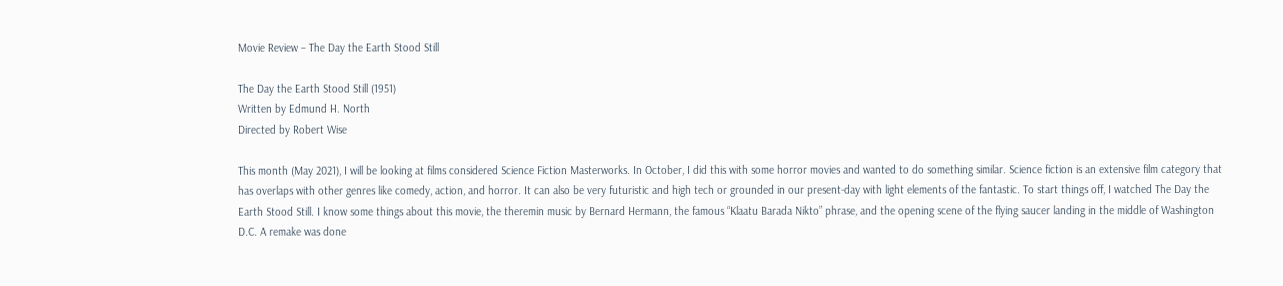Movie Review – The Day the Earth Stood Still

The Day the Earth Stood Still (1951)
Written by Edmund H. North
Directed by Robert Wise

This month (May 2021), I will be looking at films considered Science Fiction Masterworks. In October, I did this with some horror movies and wanted to do something similar. Science fiction is an extensive film category that has overlaps with other genres like comedy, action, and horror. It can also be very futuristic and high tech or grounded in our present-day with light elements of the fantastic. To start things off, I watched The Day the Earth Stood Still. I know some things about this movie, the theremin music by Bernard Hermann, the famous “Klaatu Barada Nikto” phrase, and the opening scene of the flying saucer landing in the middle of Washington D.C. A remake was done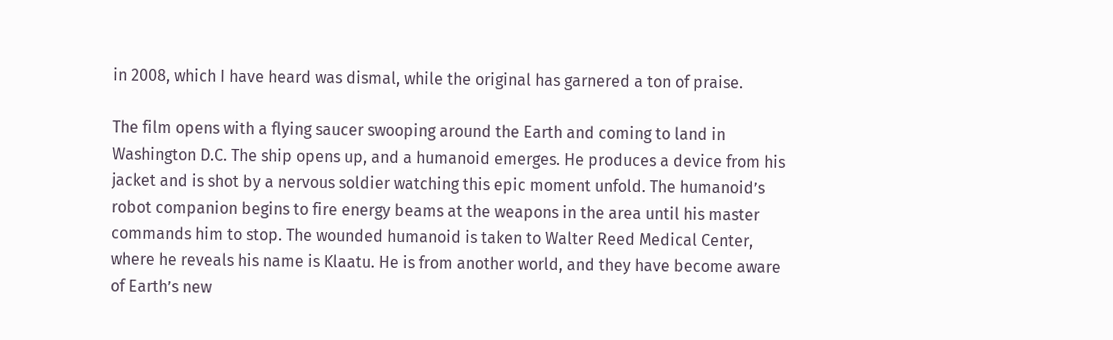in 2008, which I have heard was dismal, while the original has garnered a ton of praise.

The film opens with a flying saucer swooping around the Earth and coming to land in Washington D.C. The ship opens up, and a humanoid emerges. He produces a device from his jacket and is shot by a nervous soldier watching this epic moment unfold. The humanoid’s robot companion begins to fire energy beams at the weapons in the area until his master commands him to stop. The wounded humanoid is taken to Walter Reed Medical Center, where he reveals his name is Klaatu. He is from another world, and they have become aware of Earth’s new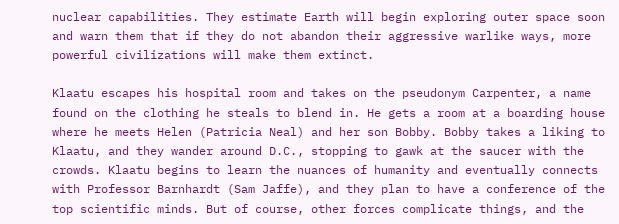nuclear capabilities. They estimate Earth will begin exploring outer space soon and warn them that if they do not abandon their aggressive warlike ways, more powerful civilizations will make them extinct.

Klaatu escapes his hospital room and takes on the pseudonym Carpenter, a name found on the clothing he steals to blend in. He gets a room at a boarding house where he meets Helen (Patricia Neal) and her son Bobby. Bobby takes a liking to Klaatu, and they wander around D.C., stopping to gawk at the saucer with the crowds. Klaatu begins to learn the nuances of humanity and eventually connects with Professor Barnhardt (Sam Jaffe), and they plan to have a conference of the top scientific minds. But of course, other forces complicate things, and the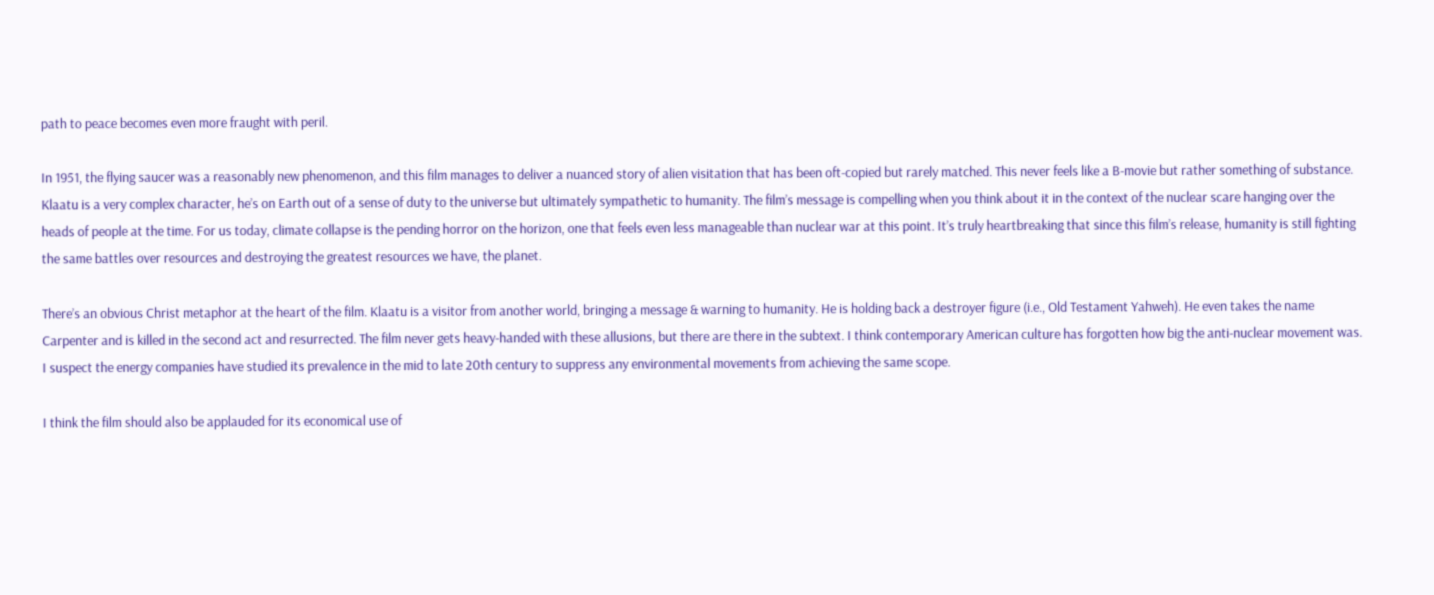path to peace becomes even more fraught with peril.

In 1951, the flying saucer was a reasonably new phenomenon, and this film manages to deliver a nuanced story of alien visitation that has been oft-copied but rarely matched. This never feels like a B-movie but rather something of substance. Klaatu is a very complex character, he’s on Earth out of a sense of duty to the universe but ultimately sympathetic to humanity. The film’s message is compelling when you think about it in the context of the nuclear scare hanging over the heads of people at the time. For us today, climate collapse is the pending horror on the horizon, one that feels even less manageable than nuclear war at this point. It’s truly heartbreaking that since this film’s release, humanity is still fighting the same battles over resources and destroying the greatest resources we have, the planet.

There’s an obvious Christ metaphor at the heart of the film. Klaatu is a visitor from another world, bringing a message & warning to humanity. He is holding back a destroyer figure (i.e., Old Testament Yahweh). He even takes the name Carpenter and is killed in the second act and resurrected. The film never gets heavy-handed with these allusions, but there are there in the subtext. I think contemporary American culture has forgotten how big the anti-nuclear movement was. I suspect the energy companies have studied its prevalence in the mid to late 20th century to suppress any environmental movements from achieving the same scope.

I think the film should also be applauded for its economical use of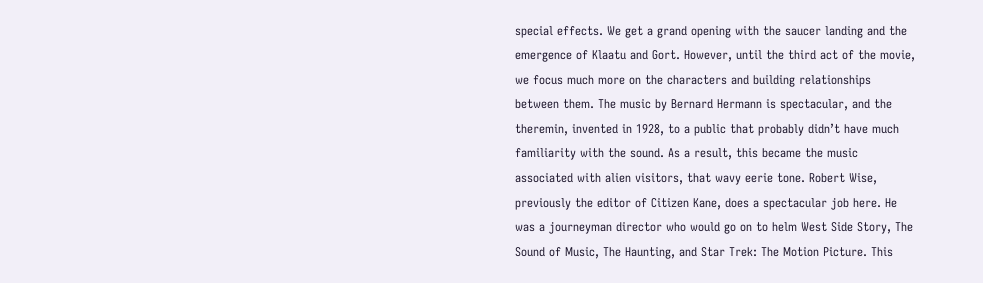special effects. We get a grand opening with the saucer landing and the emergence of Klaatu and Gort. However, until the third act of the movie, we focus much more on the characters and building relationships between them. The music by Bernard Hermann is spectacular, and the theremin, invented in 1928, to a public that probably didn’t have much familiarity with the sound. As a result, this became the music associated with alien visitors, that wavy eerie tone. Robert Wise, previously the editor of Citizen Kane, does a spectacular job here. He was a journeyman director who would go on to helm West Side Story, The Sound of Music, The Haunting, and Star Trek: The Motion Picture. This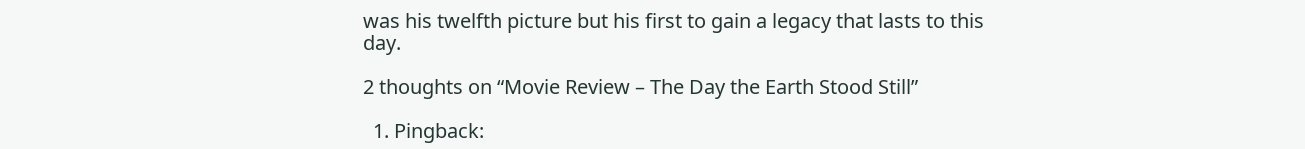was his twelfth picture but his first to gain a legacy that lasts to this day.

2 thoughts on “Movie Review – The Day the Earth Stood Still”

  1. Pingback: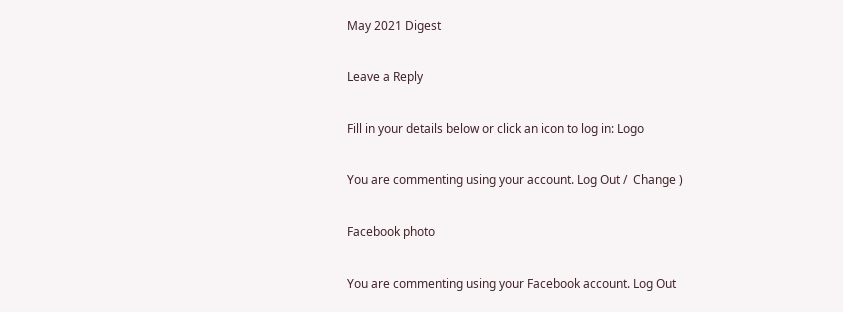May 2021 Digest

Leave a Reply

Fill in your details below or click an icon to log in: Logo

You are commenting using your account. Log Out /  Change )

Facebook photo

You are commenting using your Facebook account. Log Out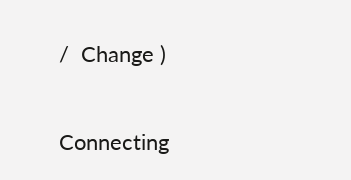/  Change )

Connecting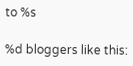to %s

%d bloggers like this: